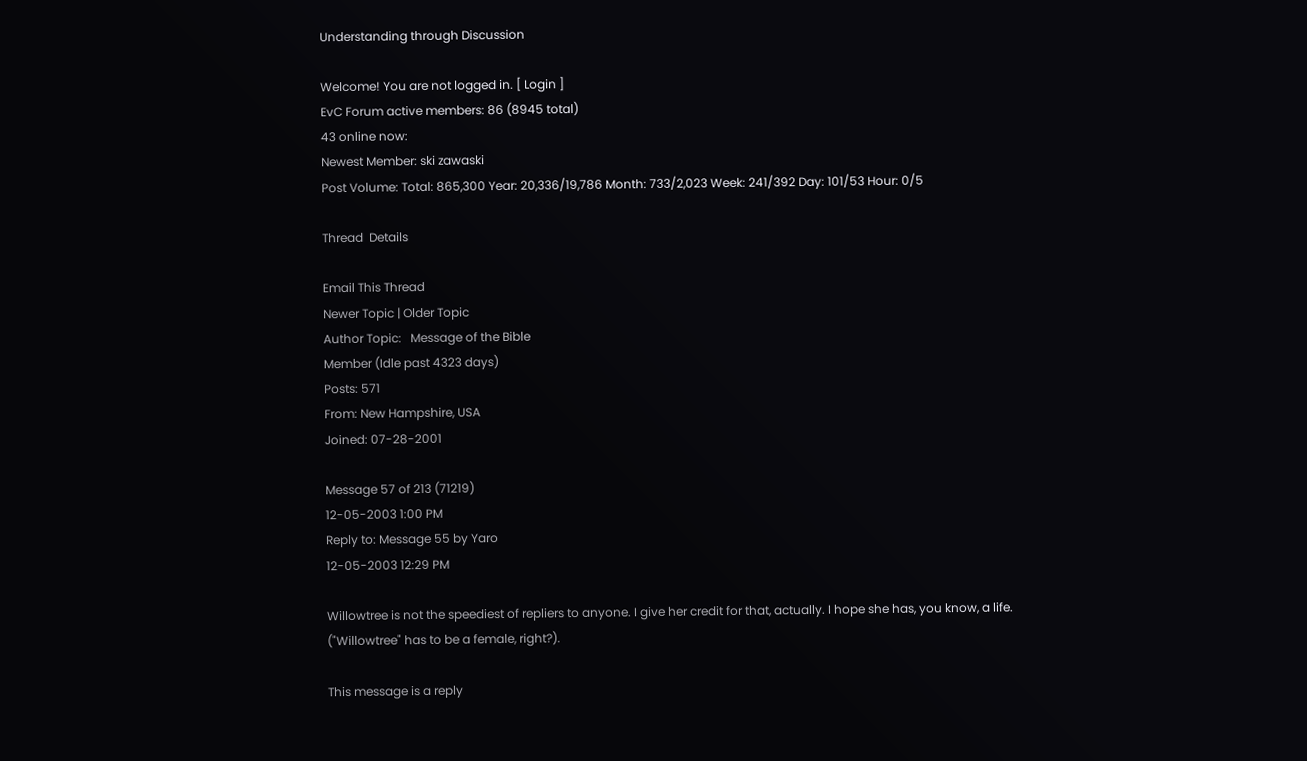Understanding through Discussion

Welcome! You are not logged in. [ Login ]
EvC Forum active members: 86 (8945 total)
43 online now:
Newest Member: ski zawaski
Post Volume: Total: 865,300 Year: 20,336/19,786 Month: 733/2,023 Week: 241/392 Day: 101/53 Hour: 0/5

Thread  Details

Email This Thread
Newer Topic | Older Topic
Author Topic:   Message of the Bible
Member (Idle past 4323 days)
Posts: 571
From: New Hampshire, USA
Joined: 07-28-2001

Message 57 of 213 (71219)
12-05-2003 1:00 PM
Reply to: Message 55 by Yaro
12-05-2003 12:29 PM

Willowtree is not the speediest of repliers to anyone. I give her credit for that, actually. I hope she has, you know, a life. ("Willowtree" has to be a female, right?).

This message is a reply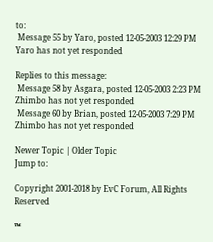to:
 Message 55 by Yaro, posted 12-05-2003 12:29 PM Yaro has not yet responded

Replies to this message:
 Message 58 by Asgara, posted 12-05-2003 2:23 PM Zhimbo has not yet responded
 Message 60 by Brian, posted 12-05-2003 7:29 PM Zhimbo has not yet responded

Newer Topic | Older Topic
Jump to:

Copyright 2001-2018 by EvC Forum, All Rights Reserved

™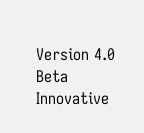Version 4.0 Beta
Innovative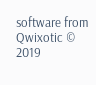software from Qwixotic © 2019